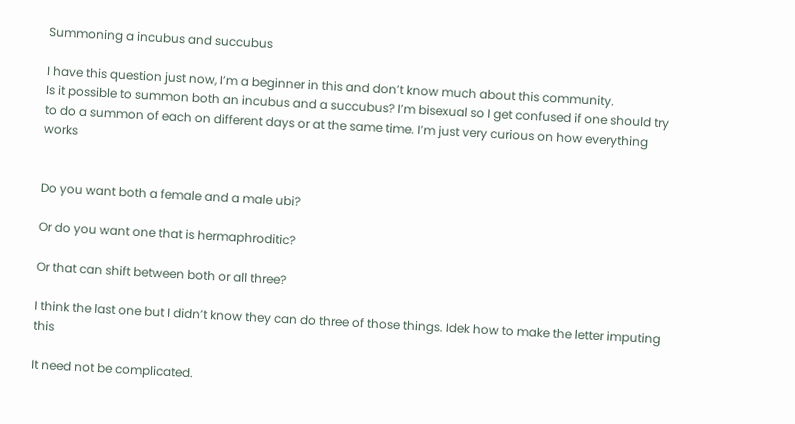Summoning a incubus and succubus

I have this question just now, I’m a beginner in this and don’t know much about this community.
Is it possible to summon both an incubus and a succubus? I’m bisexual so I get confused if one should try to do a summon of each on different days or at the same time. I’m just very curious on how everything works


Do you want both a female and a male ubi?

Or do you want one that is hermaphroditic?

Or that can shift between both or all three?

I think the last one but I didn’t know they can do three of those things. Idek how to make the letter imputing this

It need not be complicated.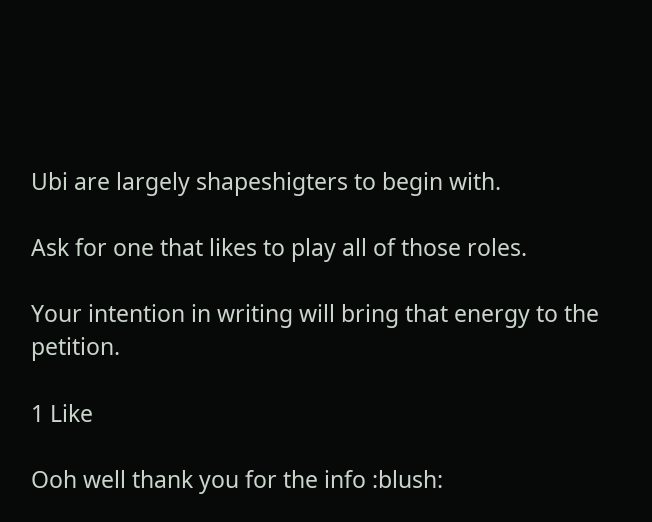Ubi are largely shapeshigters to begin with.

Ask for one that likes to play all of those roles.

Your intention in writing will bring that energy to the petition.

1 Like

Ooh well thank you for the info :blush: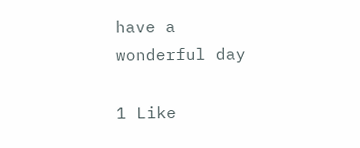have a wonderful day

1 Like